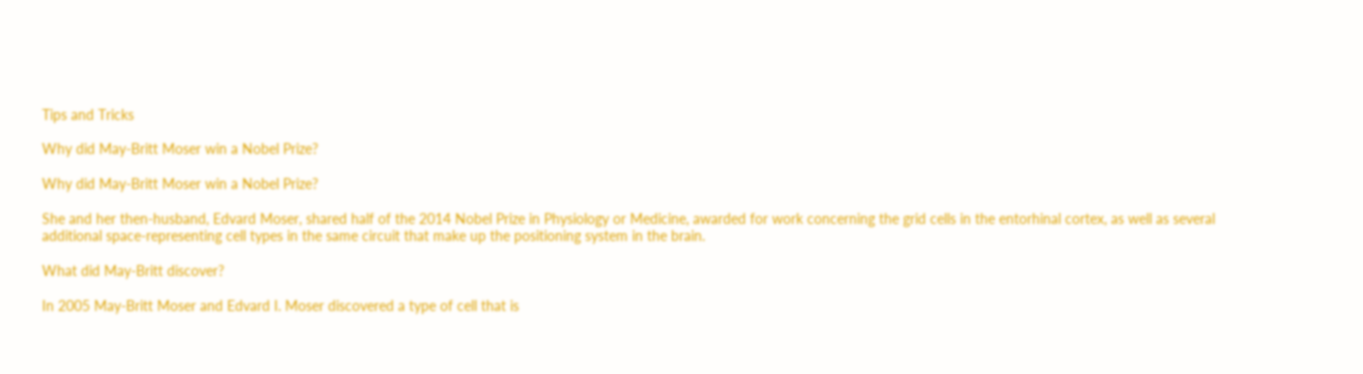Tips and Tricks

Why did May-Britt Moser win a Nobel Prize?

Why did May-Britt Moser win a Nobel Prize?

She and her then-husband, Edvard Moser, shared half of the 2014 Nobel Prize in Physiology or Medicine, awarded for work concerning the grid cells in the entorhinal cortex, as well as several additional space-representing cell types in the same circuit that make up the positioning system in the brain.

What did May-Britt discover?

In 2005 May-Britt Moser and Edvard I. Moser discovered a type of cell that is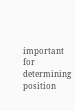important for determining position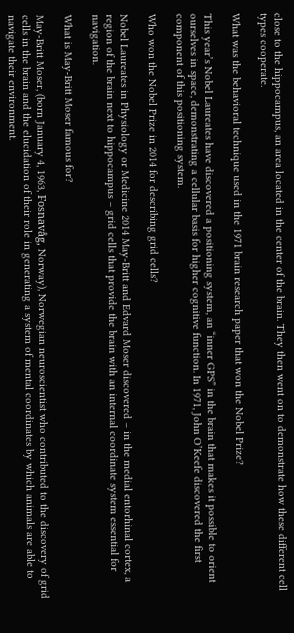close to the hippocampus, an area located in the center of the brain. They then went on to demonstrate how these different cell types cooperate.

What was the behavioral technique used in the 1971 brain research paper that won the Nobel Prize?

This year’s Nobel Laureates have discovered a positioning system, an “inner GPS” in the brain that makes it possible to orient ourselves in space, demonstrating a cellular basis for higher cognitive function. In 1971, John O’Keefe discovered the first component of this positioning system.

Who won the Nobel Prize in 2014 for describing grid cells?

Nobel Laureates in Physiology or Medicine 2014 May-Britt and Edvard Moser discovered – in the medial entorhinal cortex, a region of the brain next to hippocampus – grid cells that provide the brain with an internal coordinate system essential for navigation.

What is May-Britt Moser famous for?

May-Britt Moser, (born January 4, 1963, Fosnavåg, Norway), Norwegian neuroscientist who contributed to the discovery of grid cells in the brain and the elucidation of their role in generating a system of mental coordinates by which animals are able to navigate their environment.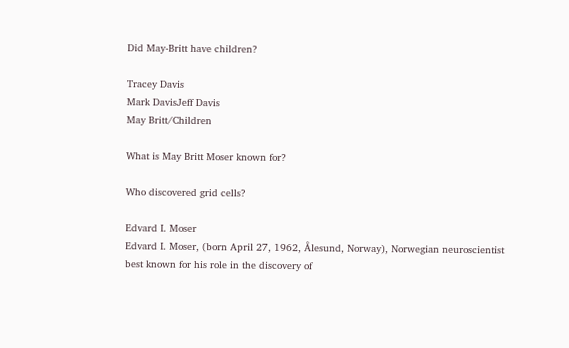Did May-Britt have children?

Tracey Davis
Mark DavisJeff Davis
May Britt/Children

What is May Britt Moser known for?

Who discovered grid cells?

Edvard I. Moser
Edvard I. Moser, (born April 27, 1962, Ålesund, Norway), Norwegian neuroscientist best known for his role in the discovery of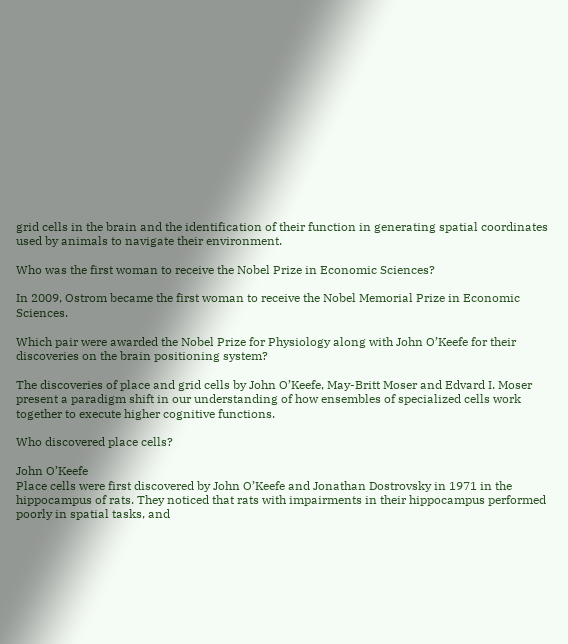grid cells in the brain and the identification of their function in generating spatial coordinates used by animals to navigate their environment.

Who was the first woman to receive the Nobel Prize in Economic Sciences?

In 2009, Ostrom became the first woman to receive the Nobel Memorial Prize in Economic Sciences.

Which pair were awarded the Nobel Prize for Physiology along with John O’Keefe for their discoveries on the brain positioning system?

The discoveries of place and grid cells by John O’Keefe, May-Britt Moser and Edvard I. Moser present a paradigm shift in our understanding of how ensembles of specialized cells work together to execute higher cognitive functions.

Who discovered place cells?

John O’Keefe
Place cells were first discovered by John O’Keefe and Jonathan Dostrovsky in 1971 in the hippocampus of rats. They noticed that rats with impairments in their hippocampus performed poorly in spatial tasks, and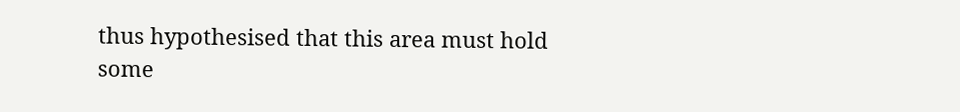thus hypothesised that this area must hold some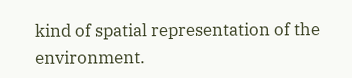kind of spatial representation of the environment.